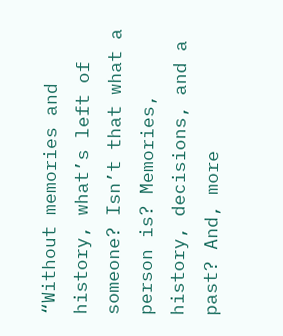“Without memories and history, what’s left of someone? Isn’t that what a person is? Memories, history, decisions, and a past? And, more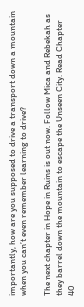importantly, how are you supposed to drive a transport down a mountain when you can’t even remember learning to drive?

The next chapter in Hope in Ruins is out now. Follow Mica and Rebekah as they barrel down the mountain to escape the Unseen City. Read Chapter 40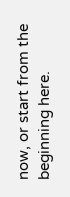now, or start from the beginning here.